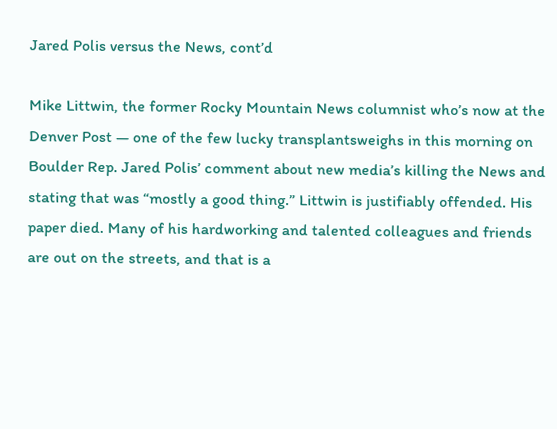Jared Polis versus the News, cont’d

Mike Littwin, the former Rocky Mountain News columnist who’s now at the Denver Post — one of the few lucky transplantsweighs in this morning on Boulder Rep. Jared Polis’ comment about new media’s killing the News and stating that was “mostly a good thing.” Littwin is justifiably offended. His paper died. Many of his hardworking and talented colleagues and friends are out on the streets, and that is a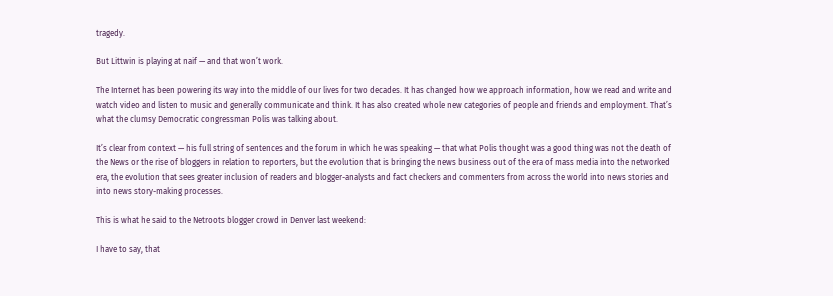tragedy.

But Littwin is playing at naif — and that won’t work.

The Internet has been powering its way into the middle of our lives for two decades. It has changed how we approach information, how we read and write and watch video and listen to music and generally communicate and think. It has also created whole new categories of people and friends and employment. That’s what the clumsy Democratic congressman Polis was talking about.

It’s clear from context — his full string of sentences and the forum in which he was speaking — that what Polis thought was a good thing was not the death of the News or the rise of bloggers in relation to reporters, but the evolution that is bringing the news business out of the era of mass media into the networked era, the evolution that sees greater inclusion of readers and blogger-analysts and fact checkers and commenters from across the world into news stories and into news story-making processes.

This is what he said to the Netroots blogger crowd in Denver last weekend:

I have to say, that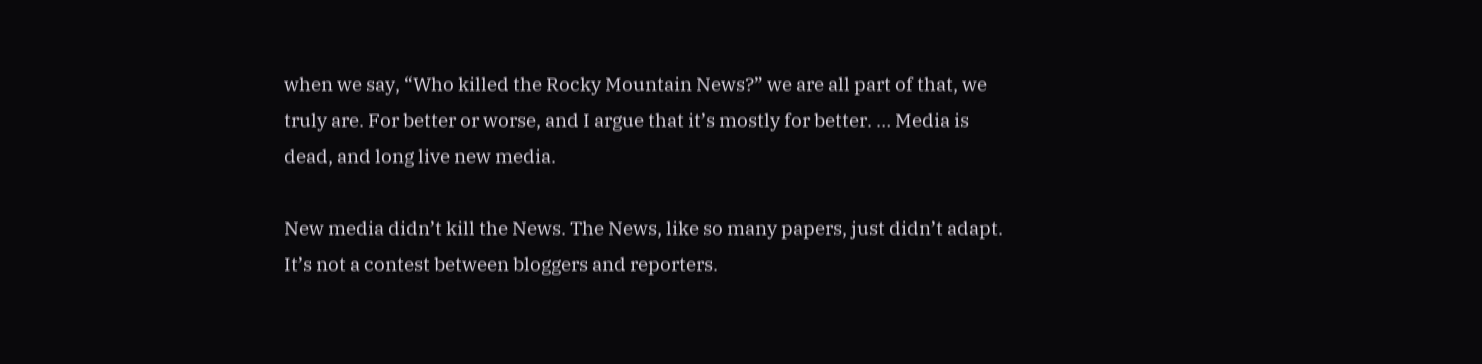when we say, “Who killed the Rocky Mountain News?” we are all part of that, we truly are. For better or worse, and I argue that it’s mostly for better. … Media is dead, and long live new media.

New media didn’t kill the News. The News, like so many papers, just didn’t adapt. It’s not a contest between bloggers and reporters.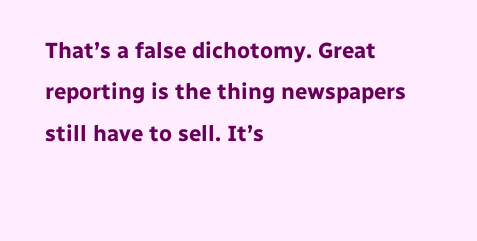That’s a false dichotomy. Great reporting is the thing newspapers still have to sell. It’s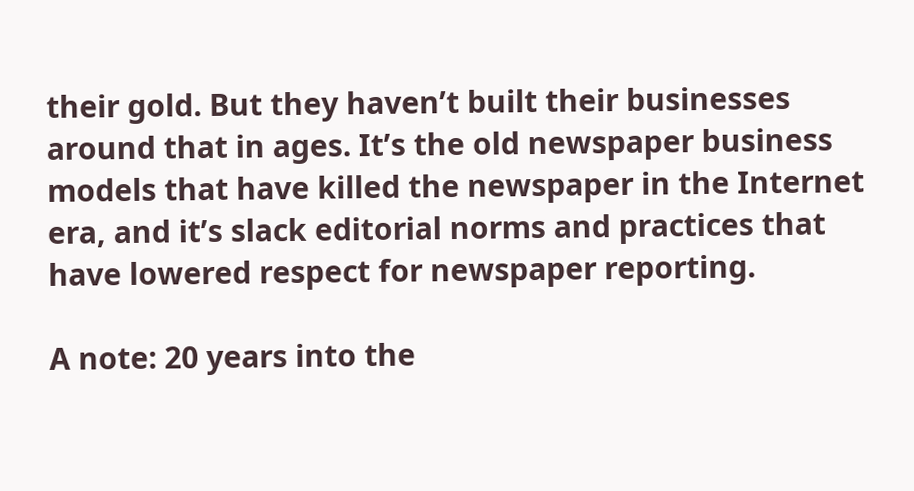their gold. But they haven’t built their businesses around that in ages. It’s the old newspaper business models that have killed the newspaper in the Internet era, and it’s slack editorial norms and practices that have lowered respect for newspaper reporting.

A note: 20 years into the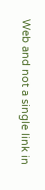Web and not a single link in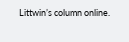Littwin’s column online.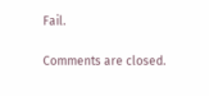Fail.

Comments are closed.